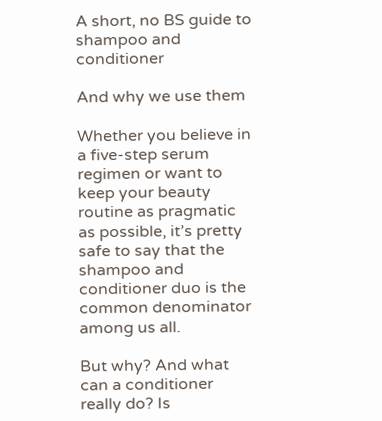A short, no BS guide to shampoo and conditioner

And why we use them

Whether you believe in a five-step serum regimen or want to keep your beauty routine as pragmatic as possible, it’s pretty safe to say that the shampoo and conditioner duo is the common denominator among us all.

But why? And what can a conditioner really do? Is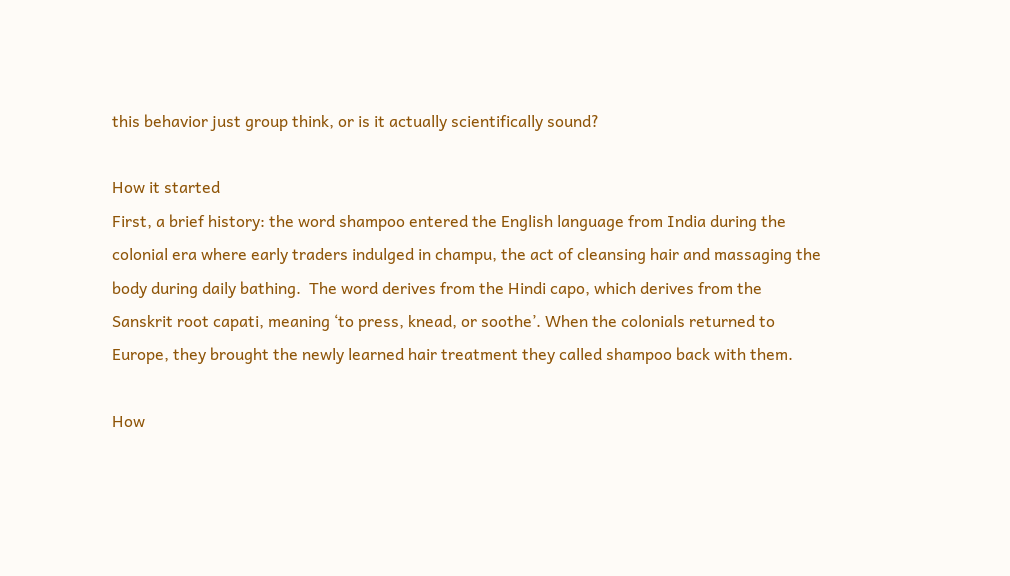this behavior just group think, or is it actually scientifically sound?

How it started
First, a brief history: the word shampoo entered the English language from India during the colonial era where early traders indulged in champu, the act of cleansing hair and massaging the body during daily bathing.  The word derives from the Hindi capo, which derives from the Sanskrit root capati, meaning ‘to press, knead, or soothe’. When the colonials returned to Europe, they brought the newly learned hair treatment they called shampoo back with them.

How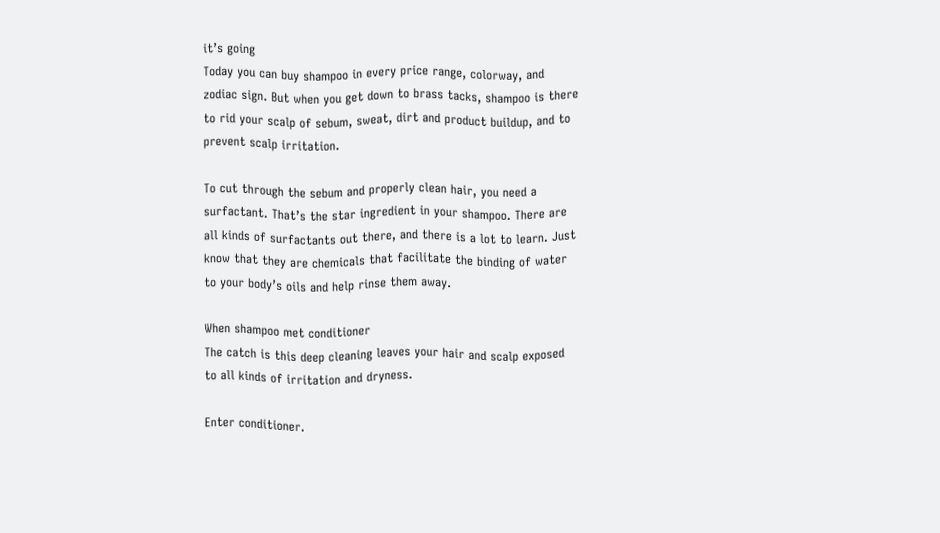it’s going
Today you can buy shampoo in every price range, colorway, and zodiac sign. But when you get down to brass tacks, shampoo is there to rid your scalp of sebum, sweat, dirt and product buildup, and to prevent scalp irritation.

To cut through the sebum and properly clean hair, you need a surfactant. That’s the star ingredient in your shampoo. There are all kinds of surfactants out there, and there is a lot to learn. Just know that they are chemicals that facilitate the binding of water to your body’s oils and help rinse them away.

When shampoo met conditioner
The catch is this deep cleaning leaves your hair and scalp exposed to all kinds of irritation and dryness.

Enter conditioner.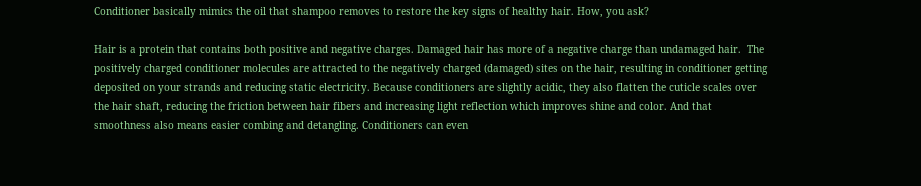Conditioner basically mimics the oil that shampoo removes to restore the key signs of healthy hair. How, you ask?

Hair is a protein that contains both positive and negative charges. Damaged hair has more of a negative charge than undamaged hair.  The positively charged conditioner molecules are attracted to the negatively charged (damaged) sites on the hair, resulting in conditioner getting deposited on your strands and reducing static electricity. Because conditioners are slightly acidic, they also flatten the cuticle scales over the hair shaft, reducing the friction between hair fibers and increasing light reflection which improves shine and color. And that smoothness also means easier combing and detangling. Conditioners can even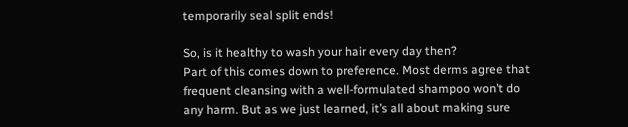temporarily seal split ends!

So, is it healthy to wash your hair every day then?
Part of this comes down to preference. Most derms agree that frequent cleansing with a well-formulated shampoo won’t do any harm. But as we just learned, it’s all about making sure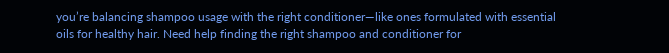you’re balancing shampoo usage with the right conditioner—like ones formulated with essential oils for healthy hair. Need help finding the right shampoo and conditioner for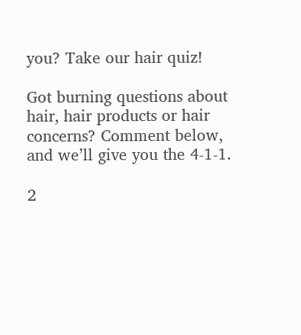you? Take our hair quiz!

Got burning questions about hair, hair products or hair concerns? Comment below, and we’ll give you the 4-1-1.

2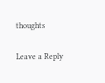thoughts

Leave a Reply